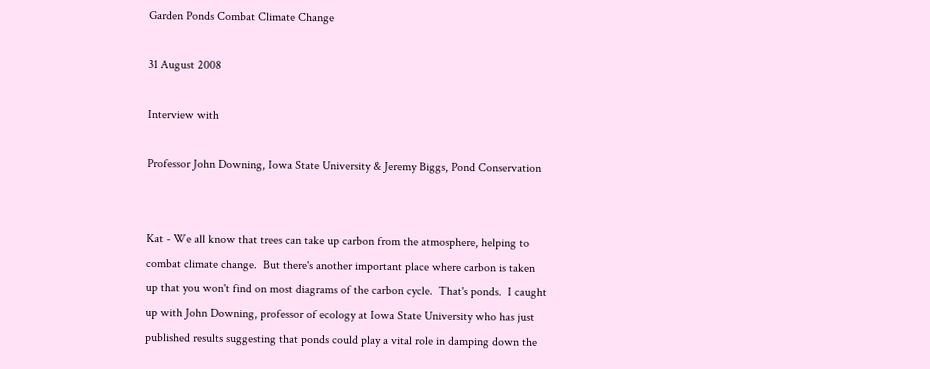Garden Ponds Combat Climate Change

31 August 2008

Interview with

Professor John Downing, Iowa State University & Jeremy Biggs, Pond Conservation


Kat - We all know that trees can take up carbon from the atmosphere, helping to combat climate change.  But there's another important place where carbon is taken up that you won't find on most diagrams of the carbon cycle.  That's ponds.  I caught up with John Downing, professor of ecology at Iowa State University who has just published results suggesting that ponds could play a vital role in damping down the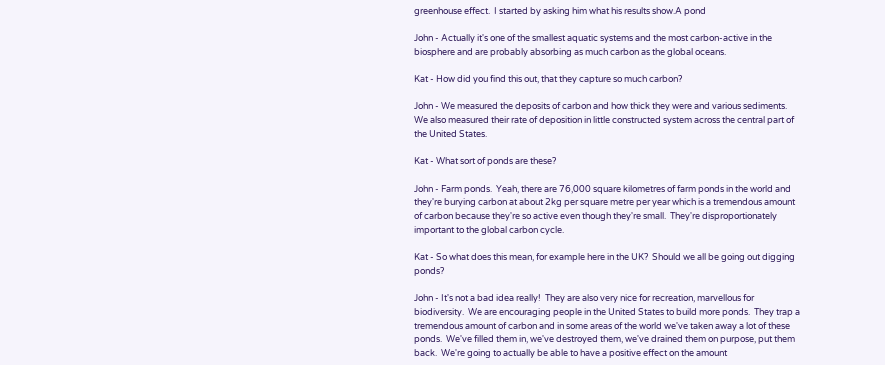greenhouse effect.  I started by asking him what his results show.A pond

John - Actually it's one of the smallest aquatic systems and the most carbon-active in the biosphere and are probably absorbing as much carbon as the global oceans.

Kat - How did you find this out, that they capture so much carbon?

John - We measured the deposits of carbon and how thick they were and various sediments.  We also measured their rate of deposition in little constructed system across the central part of the United States.

Kat - What sort of ponds are these?

John - Farm ponds.  Yeah, there are 76,000 square kilometres of farm ponds in the world and they're burying carbon at about 2kg per square metre per year which is a tremendous amount of carbon because they're so active even though they're small.  They're disproportionately important to the global carbon cycle.

Kat - So what does this mean, for example here in the UK?  Should we all be going out digging ponds?

John - It's not a bad idea really!  They are also very nice for recreation, marvellous for biodiversity.  We are encouraging people in the United States to build more ponds.  They trap a tremendous amount of carbon and in some areas of the world we've taken away a lot of these ponds.  We've filled them in, we've destroyed them, we've drained them on purpose, put them back.  We're going to actually be able to have a positive effect on the amount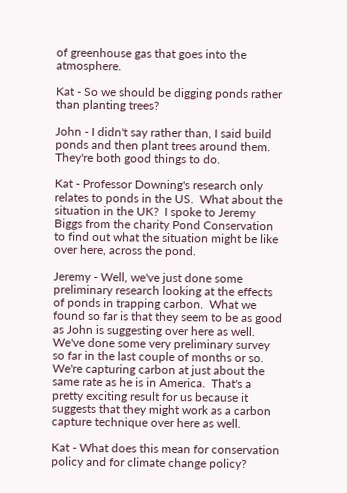of greenhouse gas that goes into the atmosphere.

Kat - So we should be digging ponds rather than planting trees?

John - I didn't say rather than, I said build ponds and then plant trees around them.  They're both good things to do.

Kat - Professor Downing's research only relates to ponds in the US.  What about the situation in the UK?  I spoke to Jeremy Biggs from the charity Pond Conservation to find out what the situation might be like over here, across the pond.

Jeremy - Well, we've just done some preliminary research looking at the effects of ponds in trapping carbon.  What we found so far is that they seem to be as good as John is suggesting over here as well.  We've done some very preliminary survey so far in the last couple of months or so.  We're capturing carbon at just about the same rate as he is in America.  That's a pretty exciting result for us because it suggests that they might work as a carbon capture technique over here as well.

Kat - What does this mean for conservation policy and for climate change policy?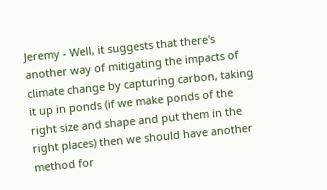Jeremy - Well, it suggests that there's another way of mitigating the impacts of climate change by capturing carbon, taking it up in ponds (if we make ponds of the right size and shape and put them in the right places) then we should have another method for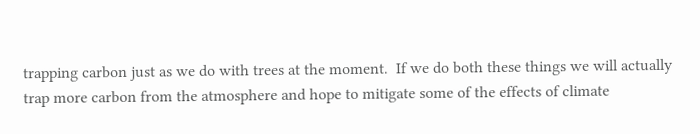trapping carbon just as we do with trees at the moment.  If we do both these things we will actually trap more carbon from the atmosphere and hope to mitigate some of the effects of climate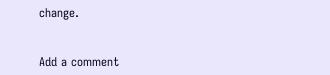change.


Add a comment